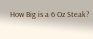How Big is a 6 Oz Steak?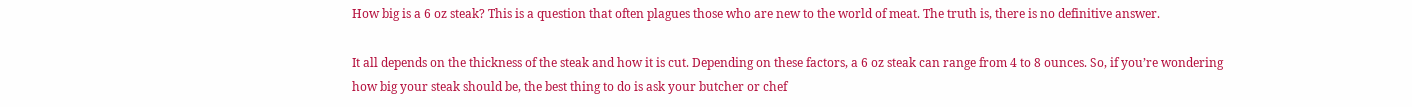How big is a 6 oz steak? This is a question that often plagues those who are new to the world of meat. The truth is, there is no definitive answer.

It all depends on the thickness of the steak and how it is cut. Depending on these factors, a 6 oz steak can range from 4 to 8 ounces. So, if you’re wondering how big your steak should be, the best thing to do is ask your butcher or chef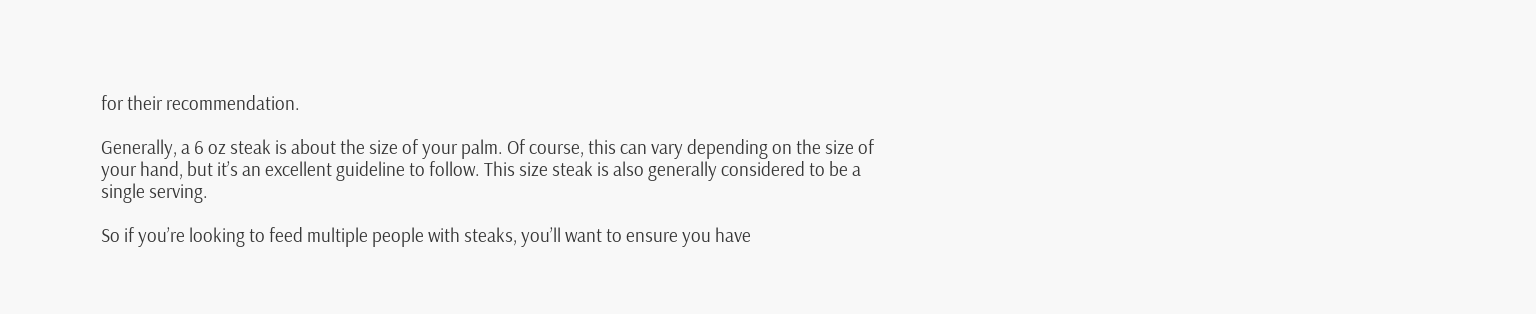for their recommendation.

Generally, a 6 oz steak is about the size of your palm. Of course, this can vary depending on the size of your hand, but it’s an excellent guideline to follow. This size steak is also generally considered to be a single serving.

So if you’re looking to feed multiple people with steaks, you’ll want to ensure you have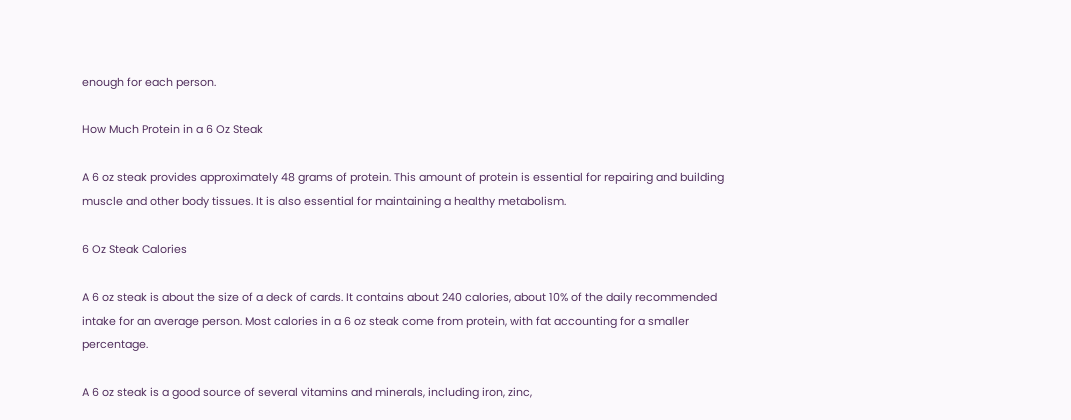enough for each person.

How Much Protein in a 6 Oz Steak

A 6 oz steak provides approximately 48 grams of protein. This amount of protein is essential for repairing and building muscle and other body tissues. It is also essential for maintaining a healthy metabolism.

6 Oz Steak Calories

A 6 oz steak is about the size of a deck of cards. It contains about 240 calories, about 10% of the daily recommended intake for an average person. Most calories in a 6 oz steak come from protein, with fat accounting for a smaller percentage.

A 6 oz steak is a good source of several vitamins and minerals, including iron, zinc,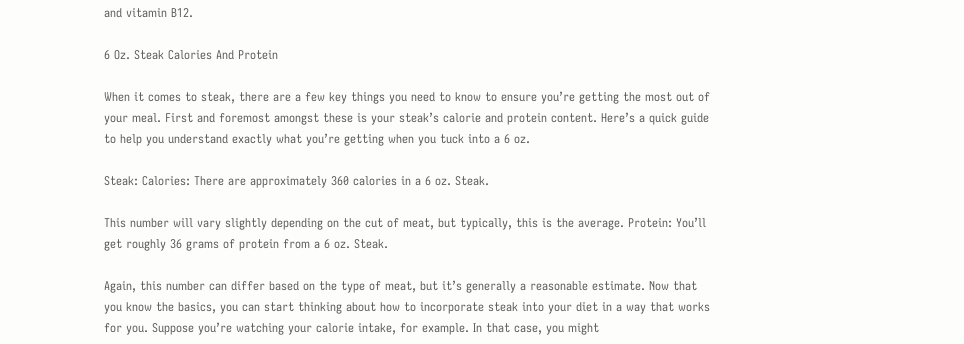and vitamin B12.

6 Oz. Steak Calories And Protein

When it comes to steak, there are a few key things you need to know to ensure you’re getting the most out of your meal. First and foremost amongst these is your steak’s calorie and protein content. Here’s a quick guide to help you understand exactly what you’re getting when you tuck into a 6 oz.

Steak: Calories: There are approximately 360 calories in a 6 oz. Steak.

This number will vary slightly depending on the cut of meat, but typically, this is the average. Protein: You’ll get roughly 36 grams of protein from a 6 oz. Steak.

Again, this number can differ based on the type of meat, but it’s generally a reasonable estimate. Now that you know the basics, you can start thinking about how to incorporate steak into your diet in a way that works for you. Suppose you’re watching your calorie intake, for example. In that case, you might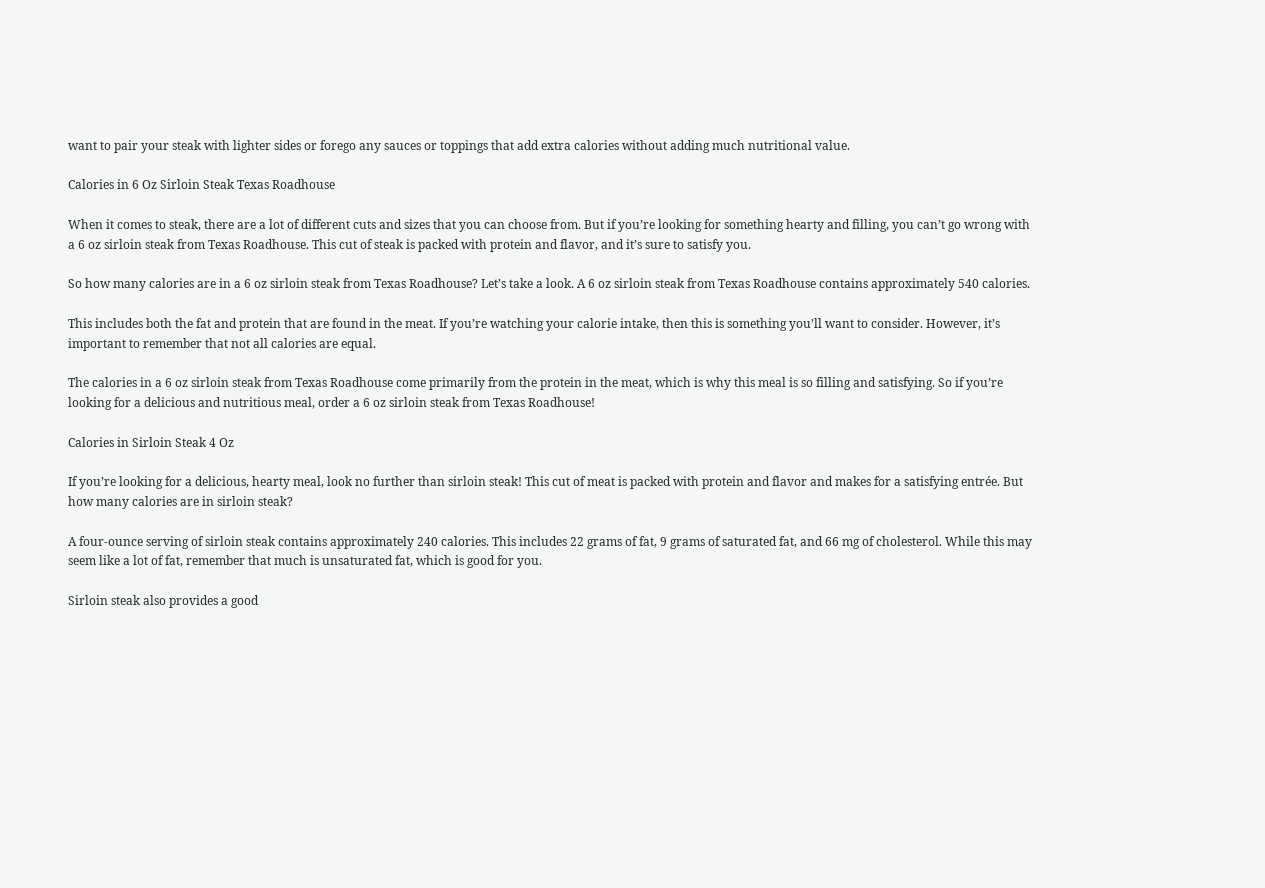want to pair your steak with lighter sides or forego any sauces or toppings that add extra calories without adding much nutritional value.

Calories in 6 Oz Sirloin Steak Texas Roadhouse

When it comes to steak, there are a lot of different cuts and sizes that you can choose from. But if you’re looking for something hearty and filling, you can’t go wrong with a 6 oz sirloin steak from Texas Roadhouse. This cut of steak is packed with protein and flavor, and it’s sure to satisfy you.

So how many calories are in a 6 oz sirloin steak from Texas Roadhouse? Let’s take a look. A 6 oz sirloin steak from Texas Roadhouse contains approximately 540 calories.

This includes both the fat and protein that are found in the meat. If you’re watching your calorie intake, then this is something you’ll want to consider. However, it’s important to remember that not all calories are equal.

The calories in a 6 oz sirloin steak from Texas Roadhouse come primarily from the protein in the meat, which is why this meal is so filling and satisfying. So if you’re looking for a delicious and nutritious meal, order a 6 oz sirloin steak from Texas Roadhouse!

Calories in Sirloin Steak 4 Oz

If you’re looking for a delicious, hearty meal, look no further than sirloin steak! This cut of meat is packed with protein and flavor and makes for a satisfying entrée. But how many calories are in sirloin steak?

A four-ounce serving of sirloin steak contains approximately 240 calories. This includes 22 grams of fat, 9 grams of saturated fat, and 66 mg of cholesterol. While this may seem like a lot of fat, remember that much is unsaturated fat, which is good for you.

Sirloin steak also provides a good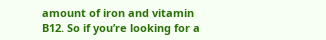amount of iron and vitamin B12. So if you’re looking for a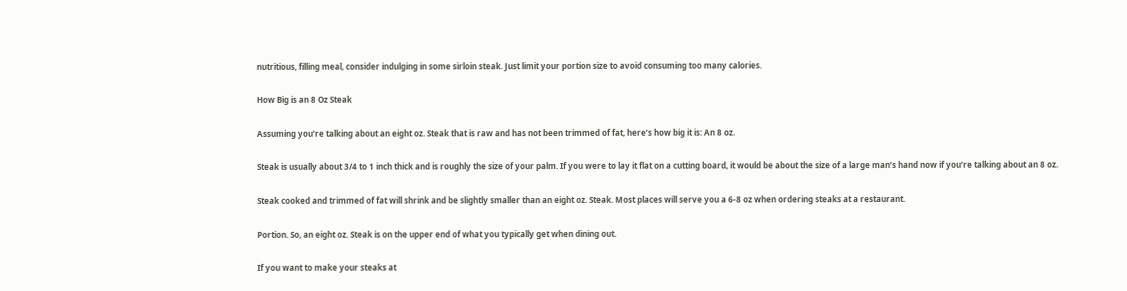nutritious, filling meal, consider indulging in some sirloin steak. Just limit your portion size to avoid consuming too many calories.

How Big is an 8 Oz Steak

Assuming you’re talking about an eight oz. Steak that is raw and has not been trimmed of fat, here’s how big it is: An 8 oz.

Steak is usually about 3/4 to 1 inch thick and is roughly the size of your palm. If you were to lay it flat on a cutting board, it would be about the size of a large man’s hand now if you’re talking about an 8 oz.

Steak cooked and trimmed of fat will shrink and be slightly smaller than an eight oz. Steak. Most places will serve you a 6-8 oz when ordering steaks at a restaurant.

Portion. So, an eight oz. Steak is on the upper end of what you typically get when dining out.

If you want to make your steaks at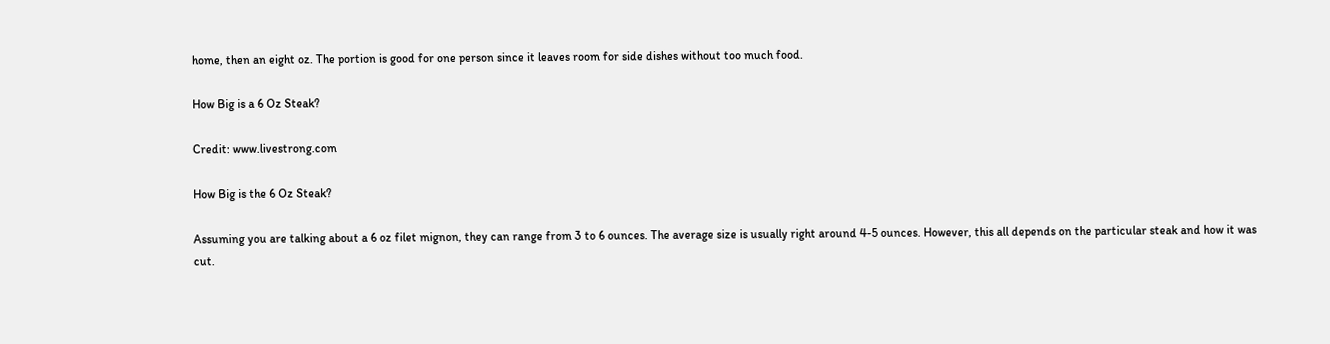home, then an eight oz. The portion is good for one person since it leaves room for side dishes without too much food.

How Big is a 6 Oz Steak?

Credit: www.livestrong.com

How Big is the 6 Oz Steak?

Assuming you are talking about a 6 oz filet mignon, they can range from 3 to 6 ounces. The average size is usually right around 4-5 ounces. However, this all depends on the particular steak and how it was cut.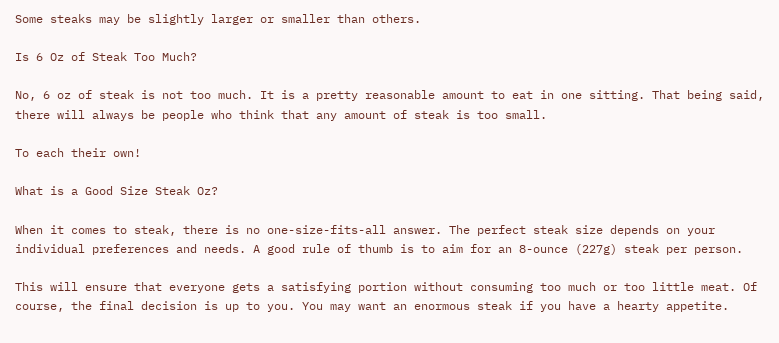Some steaks may be slightly larger or smaller than others.

Is 6 Oz of Steak Too Much?

No, 6 oz of steak is not too much. It is a pretty reasonable amount to eat in one sitting. That being said, there will always be people who think that any amount of steak is too small.

To each their own!

What is a Good Size Steak Oz?

When it comes to steak, there is no one-size-fits-all answer. The perfect steak size depends on your individual preferences and needs. A good rule of thumb is to aim for an 8-ounce (227g) steak per person.

This will ensure that everyone gets a satisfying portion without consuming too much or too little meat. Of course, the final decision is up to you. You may want an enormous steak if you have a hearty appetite.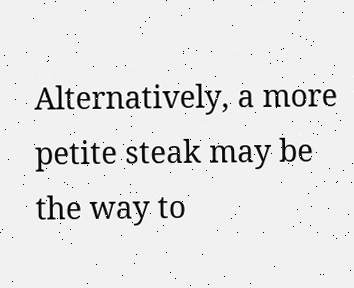Alternatively, a more petite steak may be the way to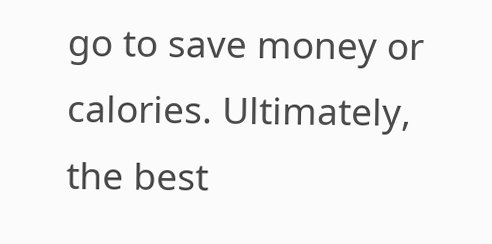go to save money or calories. Ultimately, the best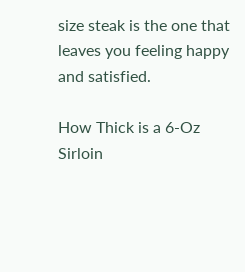size steak is the one that leaves you feeling happy and satisfied.

How Thick is a 6-Oz Sirloin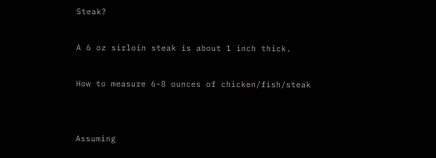Steak?

A 6 oz sirloin steak is about 1 inch thick.

How to measure 6-8 ounces of chicken/fish/steak


Assuming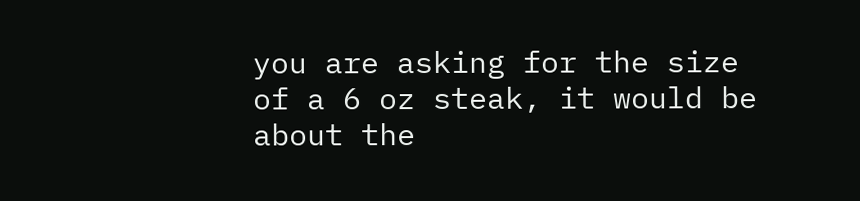you are asking for the size of a 6 oz steak, it would be about the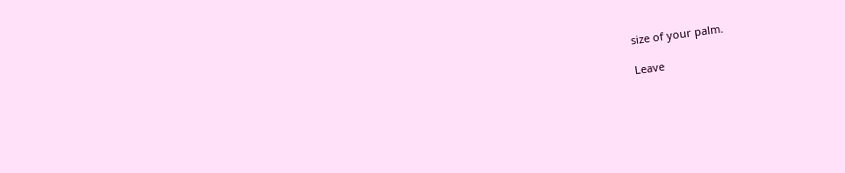size of your palm.

Leave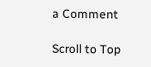a Comment

Scroll to Top